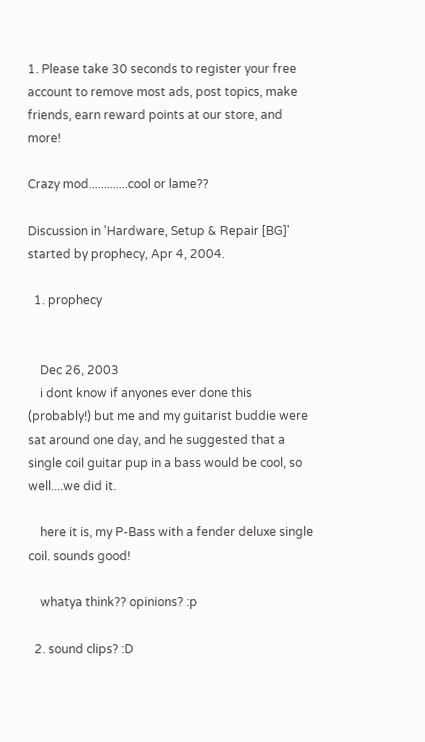1. Please take 30 seconds to register your free account to remove most ads, post topics, make friends, earn reward points at our store, and more!

Crazy mod.............cool or lame??

Discussion in 'Hardware, Setup & Repair [BG]' started by prophecy, Apr 4, 2004.

  1. prophecy


    Dec 26, 2003
    i dont know if anyones ever done this (probably!) but me and my guitarist buddie were sat around one day, and he suggested that a single coil guitar pup in a bass would be cool, so well....we did it.

    here it is, my P-Bass with a fender deluxe single coil. sounds good!

    whatya think?? opinions? :p

  2. sound clips? :D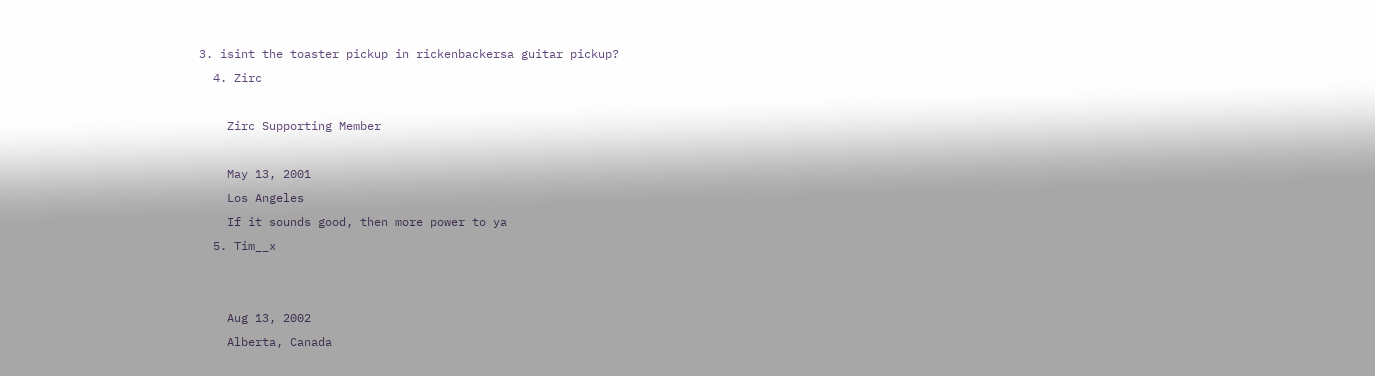3. isint the toaster pickup in rickenbackersa guitar pickup?
  4. Zirc

    Zirc Supporting Member

    May 13, 2001
    Los Angeles
    If it sounds good, then more power to ya
  5. Tim__x


    Aug 13, 2002
    Alberta, Canada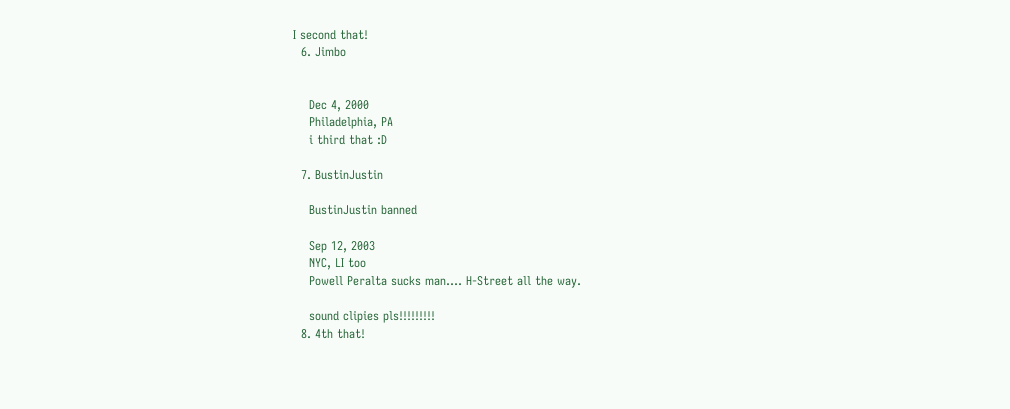I second that!
  6. Jimbo


    Dec 4, 2000
    Philadelphia, PA
    i third that :D

  7. BustinJustin

    BustinJustin banned

    Sep 12, 2003
    NYC, LI too
    Powell Peralta sucks man.... H-Street all the way.

    sound clipies pls!!!!!!!!!
  8. 4th that!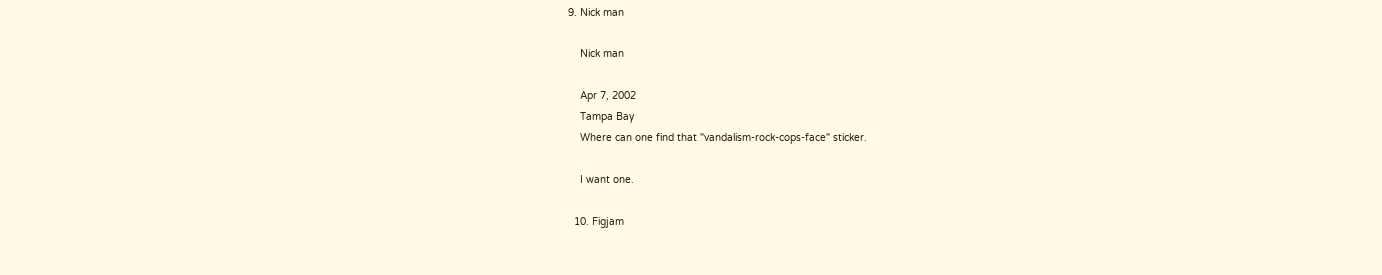9. Nick man

    Nick man

    Apr 7, 2002
    Tampa Bay
    Where can one find that "vandalism-rock-cops-face" sticker.

    I want one.

  10. Figjam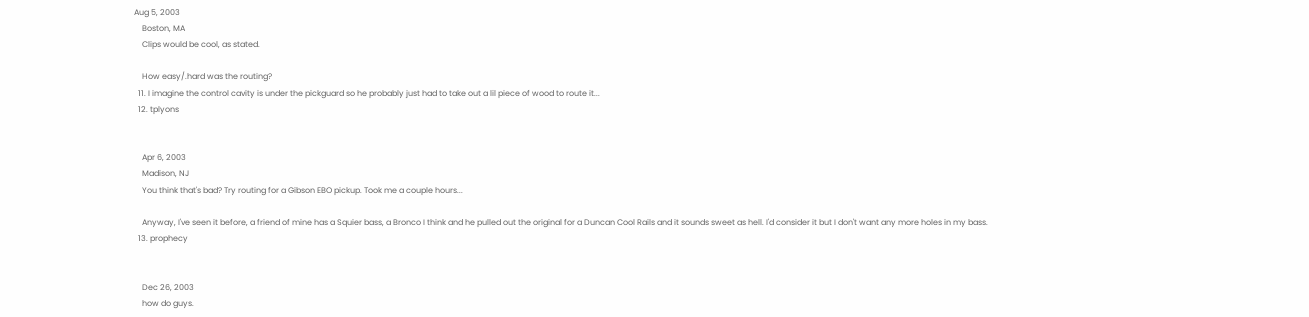Aug 5, 2003
    Boston, MA
    Clips would be cool, as stated.

    How easy/.hard was the routing?
  11. I imagine the control cavity is under the pickguard so he probably just had to take out a lil piece of wood to route it...
  12. tplyons


    Apr 6, 2003
    Madison, NJ
    You think that's bad? Try routing for a Gibson EBO pickup. Took me a couple hours...

    Anyway, I've seen it before, a friend of mine has a Squier bass, a Bronco I think and he pulled out the original for a Duncan Cool Rails and it sounds sweet as hell. I'd consider it but I don't want any more holes in my bass.
  13. prophecy


    Dec 26, 2003
    how do guys.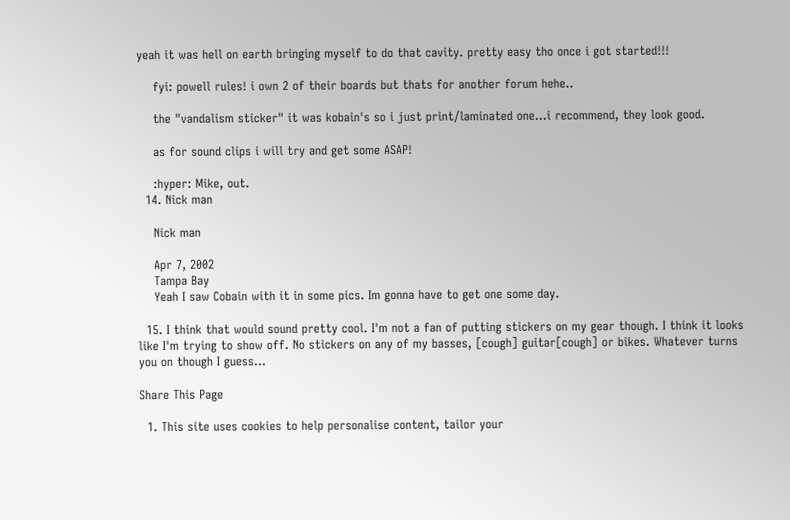yeah it was hell on earth bringing myself to do that cavity. pretty easy tho once i got started!!!

    fyi: powell rules! i own 2 of their boards but thats for another forum hehe..

    the "vandalism sticker" it was kobain's so i just print/laminated one...i recommend, they look good.

    as for sound clips i will try and get some ASAP!

    :hyper: Mike, out.
  14. Nick man

    Nick man

    Apr 7, 2002
    Tampa Bay
    Yeah I saw Cobain with it in some pics. Im gonna have to get one some day.

  15. I think that would sound pretty cool. I'm not a fan of putting stickers on my gear though. I think it looks like I'm trying to show off. No stickers on any of my basses, [cough] guitar[cough] or bikes. Whatever turns you on though I guess...

Share This Page

  1. This site uses cookies to help personalise content, tailor your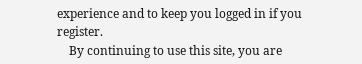experience and to keep you logged in if you register.
    By continuing to use this site, you are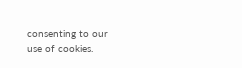consenting to our use of cookies.